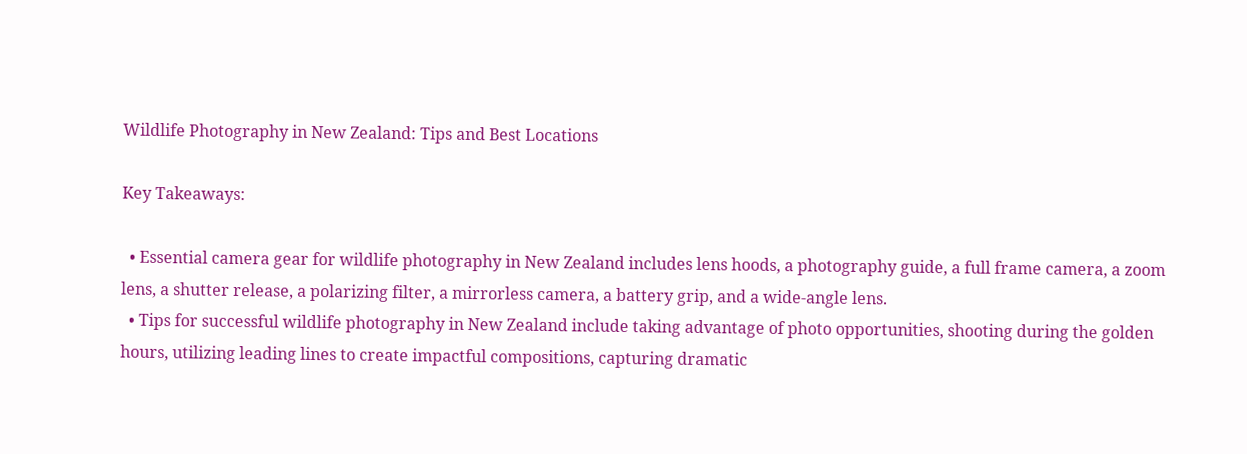Wildlife Photography in New Zealand: Tips and Best Locations

Key Takeaways:

  • Essential camera gear for wildlife photography in New Zealand includes lens hoods, a photography guide, a full frame camera, a zoom lens, a shutter release, a polarizing filter, a mirrorless camera, a battery grip, and a wide-angle lens.
  • Tips for successful wildlife photography in New Zealand include taking advantage of photo opportunities, shooting during the golden hours, utilizing leading lines to create impactful compositions, capturing dramatic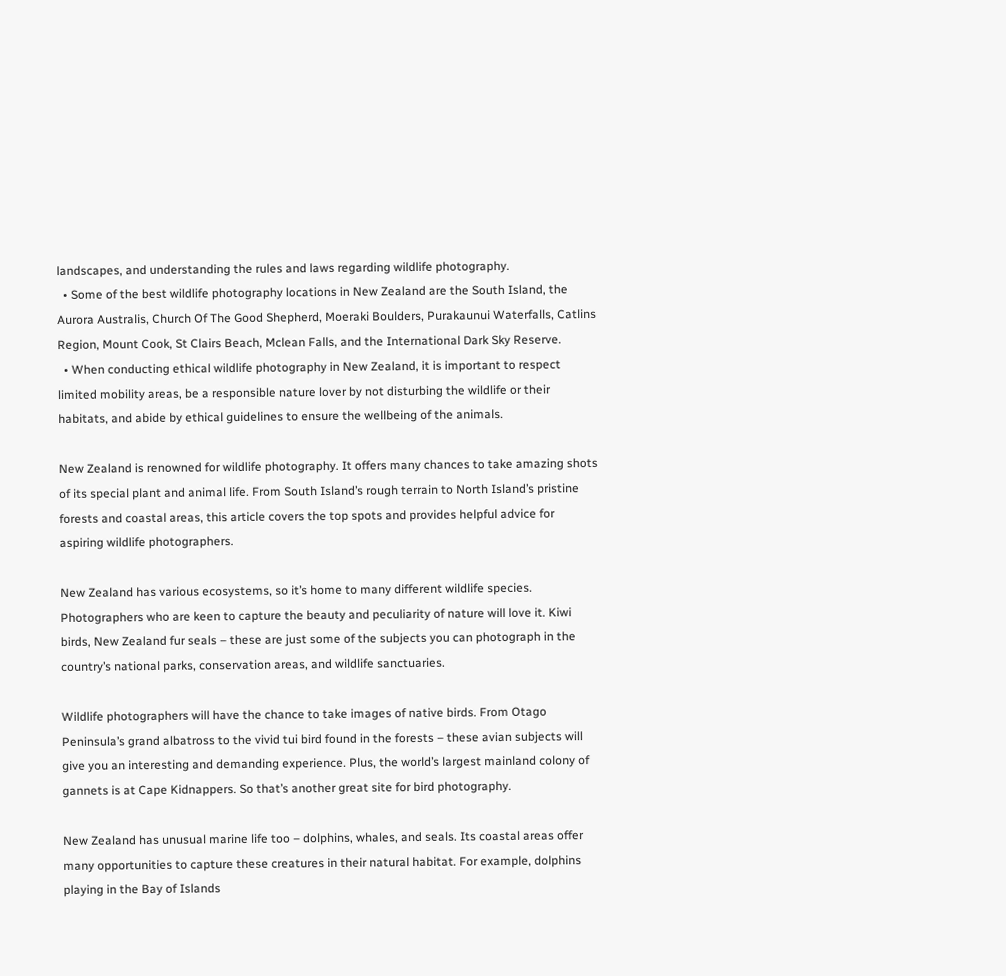landscapes, and understanding the rules and laws regarding wildlife photography.
  • Some of the best wildlife photography locations in New Zealand are the South Island, the Aurora Australis, Church Of The Good Shepherd, Moeraki Boulders, Purakaunui Waterfalls, Catlins Region, Mount Cook, St Clairs Beach, Mclean Falls, and the International Dark Sky Reserve.
  • When conducting ethical wildlife photography in New Zealand, it is important to respect limited mobility areas, be a responsible nature lover by not disturbing the wildlife or their habitats, and abide by ethical guidelines to ensure the wellbeing of the animals.

New Zealand is renowned for wildlife photography. It offers many chances to take amazing shots of its special plant and animal life. From South Island’s rough terrain to North Island’s pristine forests and coastal areas, this article covers the top spots and provides helpful advice for aspiring wildlife photographers.

New Zealand has various ecosystems, so it’s home to many different wildlife species. Photographers who are keen to capture the beauty and peculiarity of nature will love it. Kiwi birds, New Zealand fur seals – these are just some of the subjects you can photograph in the country’s national parks, conservation areas, and wildlife sanctuaries.

Wildlife photographers will have the chance to take images of native birds. From Otago Peninsula’s grand albatross to the vivid tui bird found in the forests – these avian subjects will give you an interesting and demanding experience. Plus, the world’s largest mainland colony of gannets is at Cape Kidnappers. So that’s another great site for bird photography.

New Zealand has unusual marine life too – dolphins, whales, and seals. Its coastal areas offer many opportunities to capture these creatures in their natural habitat. For example, dolphins playing in the Bay of Islands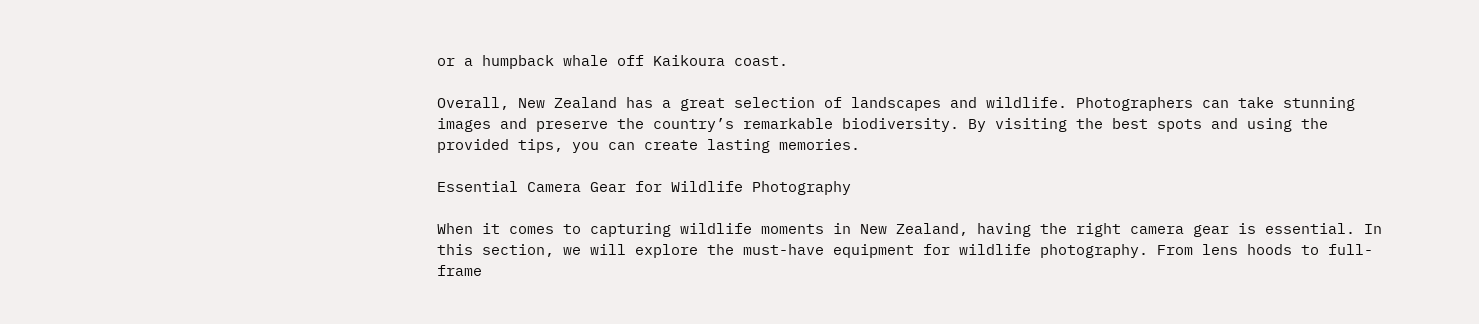or a humpback whale off Kaikoura coast.

Overall, New Zealand has a great selection of landscapes and wildlife. Photographers can take stunning images and preserve the country’s remarkable biodiversity. By visiting the best spots and using the provided tips, you can create lasting memories.

Essential Camera Gear for Wildlife Photography

When it comes to capturing wildlife moments in New Zealand, having the right camera gear is essential. In this section, we will explore the must-have equipment for wildlife photography. From lens hoods to full-frame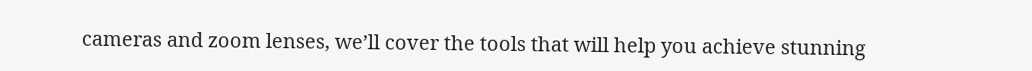cameras and zoom lenses, we’ll cover the tools that will help you achieve stunning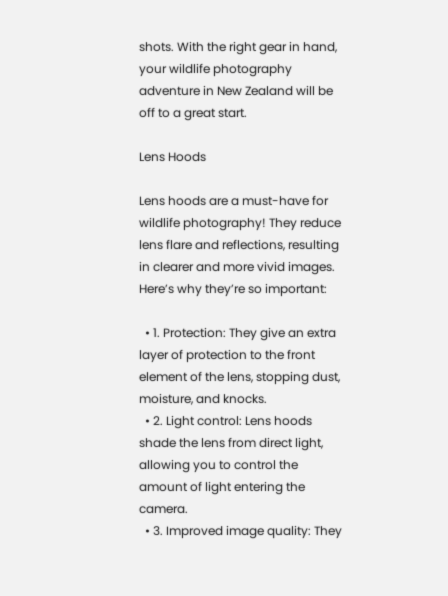shots. With the right gear in hand, your wildlife photography adventure in New Zealand will be off to a great start.

Lens Hoods

Lens hoods are a must-have for wildlife photography! They reduce lens flare and reflections, resulting in clearer and more vivid images. Here’s why they’re so important:

  • 1. Protection: They give an extra layer of protection to the front element of the lens, stopping dust, moisture, and knocks.
  • 2. Light control: Lens hoods shade the lens from direct light, allowing you to control the amount of light entering the camera.
  • 3. Improved image quality: They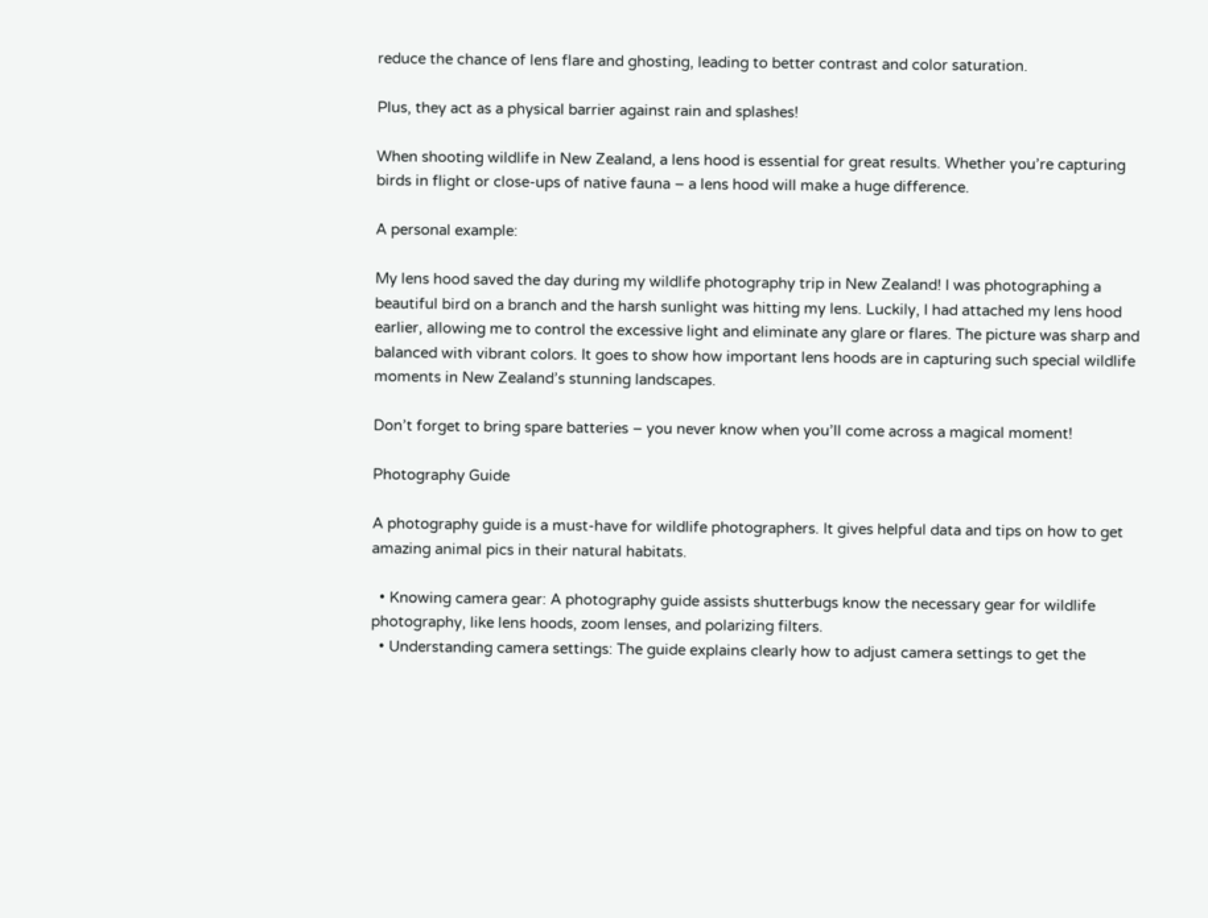reduce the chance of lens flare and ghosting, leading to better contrast and color saturation.

Plus, they act as a physical barrier against rain and splashes!

When shooting wildlife in New Zealand, a lens hood is essential for great results. Whether you’re capturing birds in flight or close-ups of native fauna – a lens hood will make a huge difference.

A personal example:

My lens hood saved the day during my wildlife photography trip in New Zealand! I was photographing a beautiful bird on a branch and the harsh sunlight was hitting my lens. Luckily, I had attached my lens hood earlier, allowing me to control the excessive light and eliminate any glare or flares. The picture was sharp and balanced with vibrant colors. It goes to show how important lens hoods are in capturing such special wildlife moments in New Zealand’s stunning landscapes.

Don’t forget to bring spare batteries – you never know when you’ll come across a magical moment!

Photography Guide

A photography guide is a must-have for wildlife photographers. It gives helpful data and tips on how to get amazing animal pics in their natural habitats.

  • Knowing camera gear: A photography guide assists shutterbugs know the necessary gear for wildlife photography, like lens hoods, zoom lenses, and polarizing filters.
  • Understanding camera settings: The guide explains clearly how to adjust camera settings to get the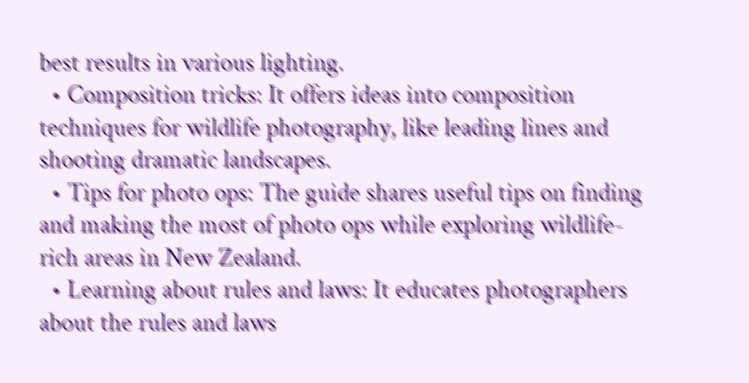best results in various lighting.
  • Composition tricks: It offers ideas into composition techniques for wildlife photography, like leading lines and shooting dramatic landscapes.
  • Tips for photo ops: The guide shares useful tips on finding and making the most of photo ops while exploring wildlife-rich areas in New Zealand.
  • Learning about rules and laws: It educates photographers about the rules and laws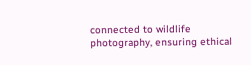connected to wildlife photography, ensuring ethical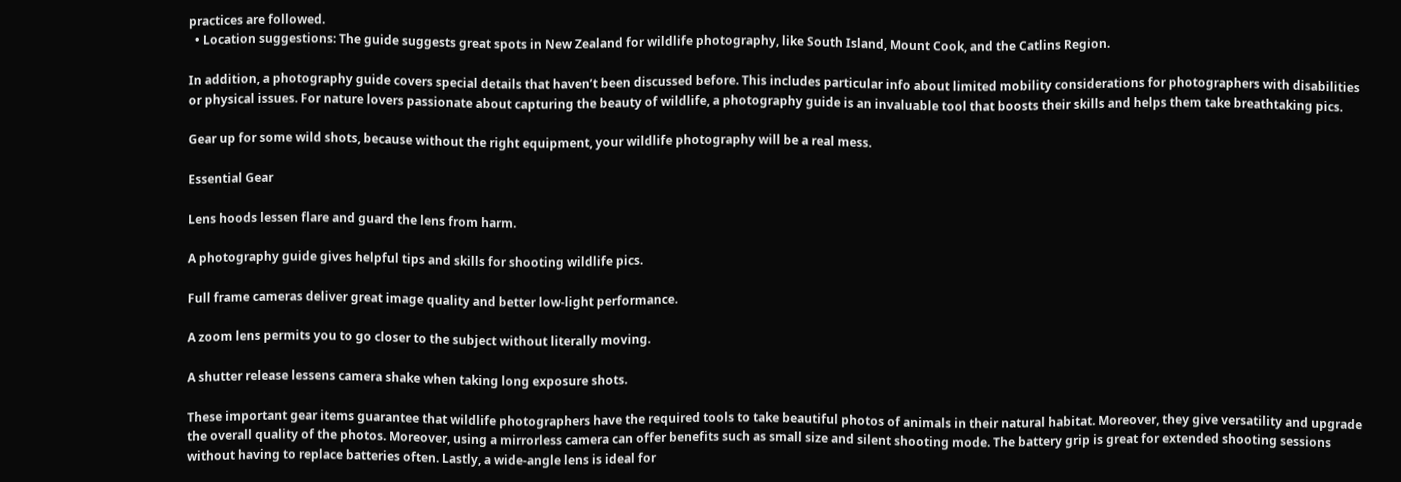practices are followed.
  • Location suggestions: The guide suggests great spots in New Zealand for wildlife photography, like South Island, Mount Cook, and the Catlins Region.

In addition, a photography guide covers special details that haven’t been discussed before. This includes particular info about limited mobility considerations for photographers with disabilities or physical issues. For nature lovers passionate about capturing the beauty of wildlife, a photography guide is an invaluable tool that boosts their skills and helps them take breathtaking pics.

Gear up for some wild shots, because without the right equipment, your wildlife photography will be a real mess.

Essential Gear

Lens hoods lessen flare and guard the lens from harm.

A photography guide gives helpful tips and skills for shooting wildlife pics.

Full frame cameras deliver great image quality and better low-light performance.

A zoom lens permits you to go closer to the subject without literally moving.

A shutter release lessens camera shake when taking long exposure shots.

These important gear items guarantee that wildlife photographers have the required tools to take beautiful photos of animals in their natural habitat. Moreover, they give versatility and upgrade the overall quality of the photos. Moreover, using a mirrorless camera can offer benefits such as small size and silent shooting mode. The battery grip is great for extended shooting sessions without having to replace batteries often. Lastly, a wide-angle lens is ideal for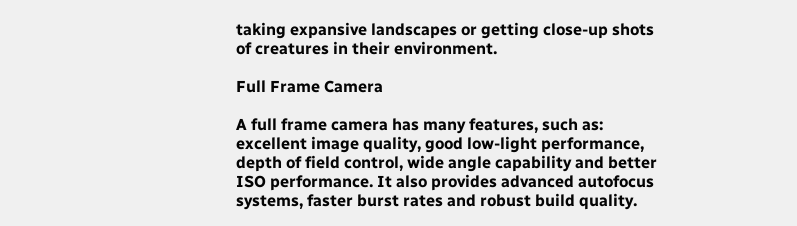taking expansive landscapes or getting close-up shots of creatures in their environment.

Full Frame Camera

A full frame camera has many features, such as: excellent image quality, good low-light performance, depth of field control, wide angle capability and better ISO performance. It also provides advanced autofocus systems, faster burst rates and robust build quality.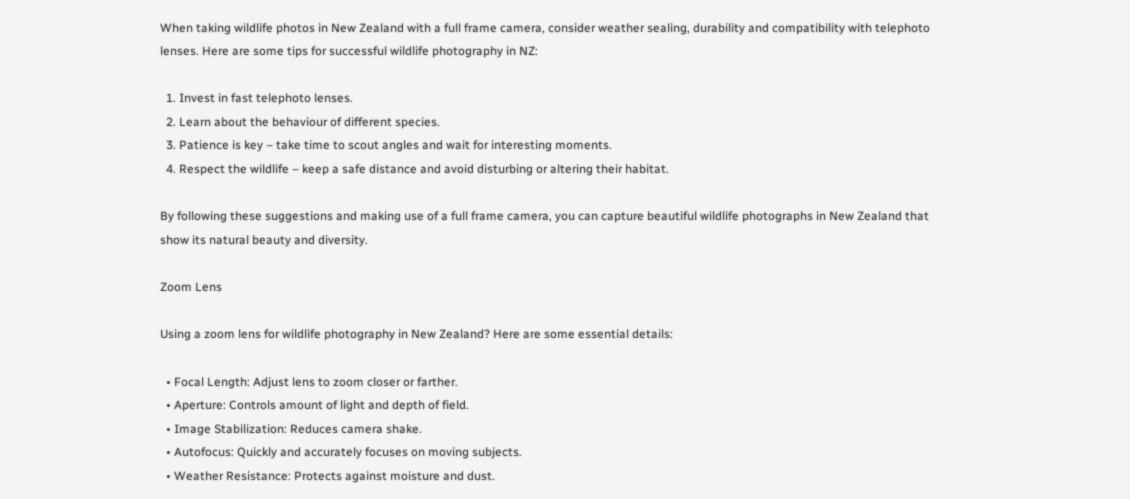When taking wildlife photos in New Zealand with a full frame camera, consider weather sealing, durability and compatibility with telephoto lenses. Here are some tips for successful wildlife photography in NZ:

  1. Invest in fast telephoto lenses.
  2. Learn about the behaviour of different species.
  3. Patience is key – take time to scout angles and wait for interesting moments.
  4. Respect the wildlife – keep a safe distance and avoid disturbing or altering their habitat.

By following these suggestions and making use of a full frame camera, you can capture beautiful wildlife photographs in New Zealand that show its natural beauty and diversity.

Zoom Lens

Using a zoom lens for wildlife photography in New Zealand? Here are some essential details:

  • Focal Length: Adjust lens to zoom closer or farther.
  • Aperture: Controls amount of light and depth of field.
  • Image Stabilization: Reduces camera shake.
  • Autofocus: Quickly and accurately focuses on moving subjects.
  • Weather Resistance: Protects against moisture and dust.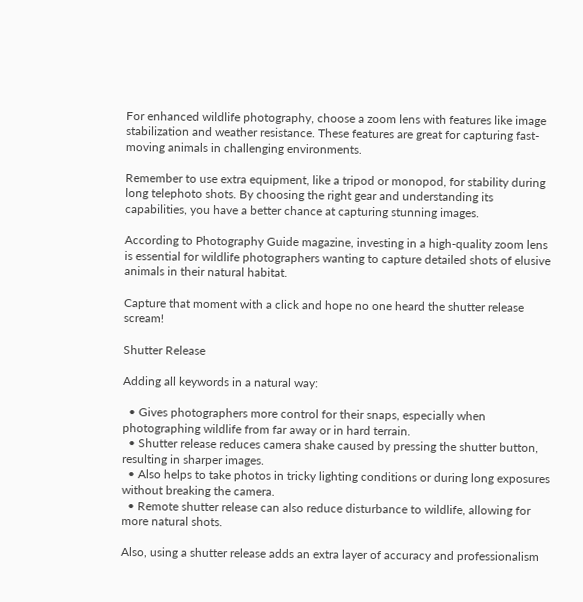For enhanced wildlife photography, choose a zoom lens with features like image stabilization and weather resistance. These features are great for capturing fast-moving animals in challenging environments.

Remember to use extra equipment, like a tripod or monopod, for stability during long telephoto shots. By choosing the right gear and understanding its capabilities, you have a better chance at capturing stunning images.

According to Photography Guide magazine, investing in a high-quality zoom lens is essential for wildlife photographers wanting to capture detailed shots of elusive animals in their natural habitat.

Capture that moment with a click and hope no one heard the shutter release scream!

Shutter Release

Adding all keywords in a natural way:

  • Gives photographers more control for their snaps, especially when photographing wildlife from far away or in hard terrain.
  • Shutter release reduces camera shake caused by pressing the shutter button, resulting in sharper images.
  • Also helps to take photos in tricky lighting conditions or during long exposures without breaking the camera.
  • Remote shutter release can also reduce disturbance to wildlife, allowing for more natural shots.

Also, using a shutter release adds an extra layer of accuracy and professionalism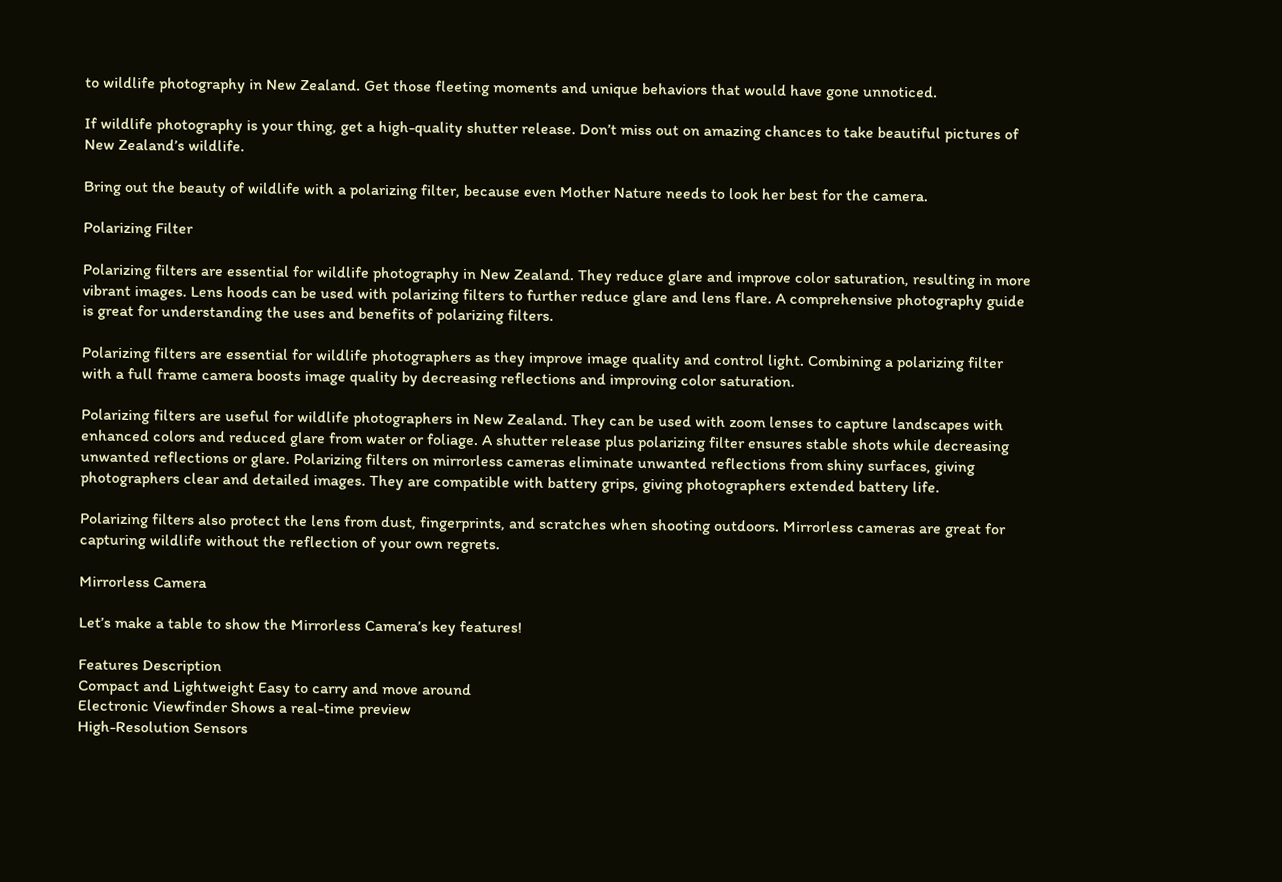to wildlife photography in New Zealand. Get those fleeting moments and unique behaviors that would have gone unnoticed.

If wildlife photography is your thing, get a high-quality shutter release. Don’t miss out on amazing chances to take beautiful pictures of New Zealand’s wildlife.

Bring out the beauty of wildlife with a polarizing filter, because even Mother Nature needs to look her best for the camera.

Polarizing Filter

Polarizing filters are essential for wildlife photography in New Zealand. They reduce glare and improve color saturation, resulting in more vibrant images. Lens hoods can be used with polarizing filters to further reduce glare and lens flare. A comprehensive photography guide is great for understanding the uses and benefits of polarizing filters.

Polarizing filters are essential for wildlife photographers as they improve image quality and control light. Combining a polarizing filter with a full frame camera boosts image quality by decreasing reflections and improving color saturation.

Polarizing filters are useful for wildlife photographers in New Zealand. They can be used with zoom lenses to capture landscapes with enhanced colors and reduced glare from water or foliage. A shutter release plus polarizing filter ensures stable shots while decreasing unwanted reflections or glare. Polarizing filters on mirrorless cameras eliminate unwanted reflections from shiny surfaces, giving photographers clear and detailed images. They are compatible with battery grips, giving photographers extended battery life.

Polarizing filters also protect the lens from dust, fingerprints, and scratches when shooting outdoors. Mirrorless cameras are great for capturing wildlife without the reflection of your own regrets.

Mirrorless Camera

Let’s make a table to show the Mirrorless Camera’s key features!

Features Description
Compact and Lightweight Easy to carry and move around
Electronic Viewfinder Shows a real-time preview
High-Resolution Sensors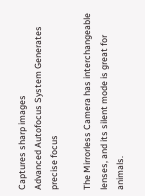Captures sharp images
Advanced Autofocus System Generates precise focus

The Mirrorless Camera has interchangeable lenses, and its silent mode is great for animals.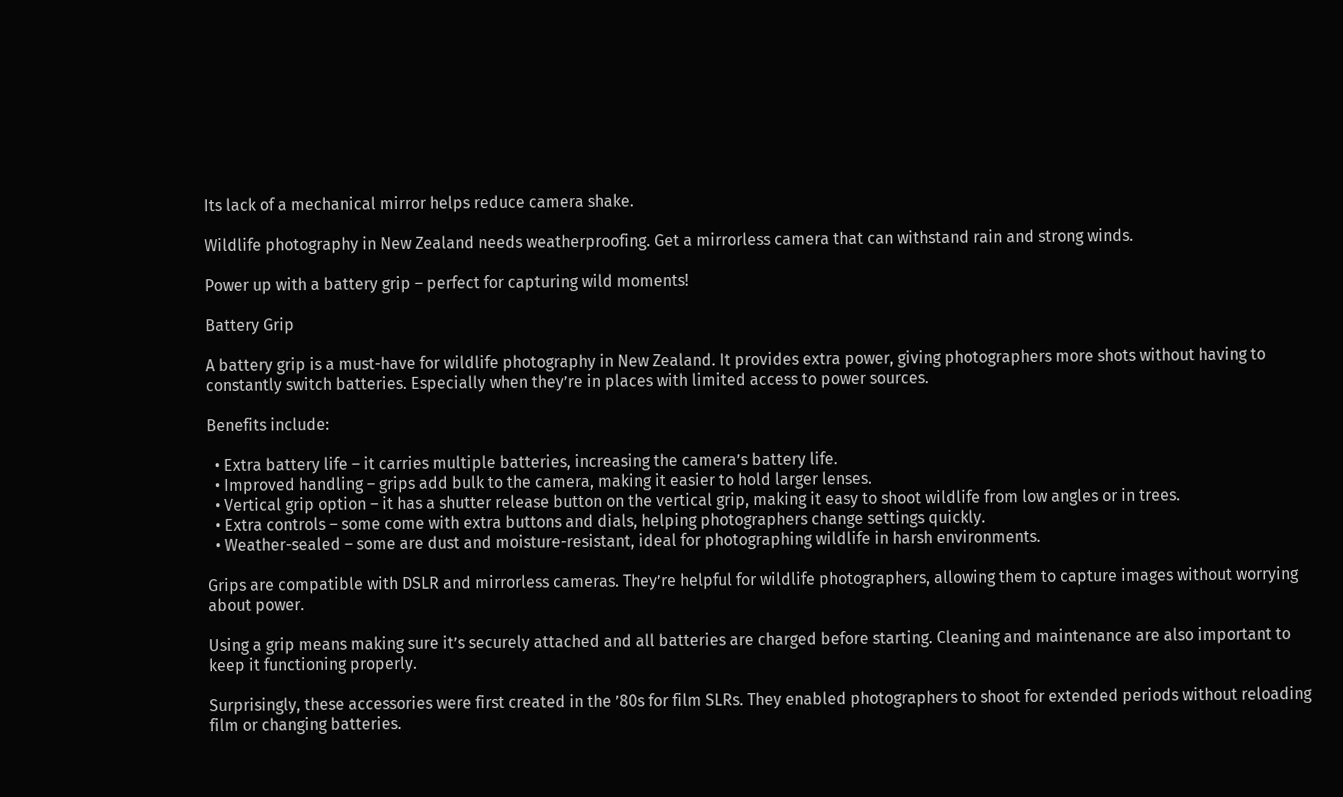Its lack of a mechanical mirror helps reduce camera shake.

Wildlife photography in New Zealand needs weatherproofing. Get a mirrorless camera that can withstand rain and strong winds.

Power up with a battery grip – perfect for capturing wild moments!

Battery Grip

A battery grip is a must-have for wildlife photography in New Zealand. It provides extra power, giving photographers more shots without having to constantly switch batteries. Especially when they’re in places with limited access to power sources.

Benefits include:

  • Extra battery life – it carries multiple batteries, increasing the camera’s battery life.
  • Improved handling – grips add bulk to the camera, making it easier to hold larger lenses.
  • Vertical grip option – it has a shutter release button on the vertical grip, making it easy to shoot wildlife from low angles or in trees.
  • Extra controls – some come with extra buttons and dials, helping photographers change settings quickly.
  • Weather-sealed – some are dust and moisture-resistant, ideal for photographing wildlife in harsh environments.

Grips are compatible with DSLR and mirrorless cameras. They’re helpful for wildlife photographers, allowing them to capture images without worrying about power.

Using a grip means making sure it’s securely attached and all batteries are charged before starting. Cleaning and maintenance are also important to keep it functioning properly.

Surprisingly, these accessories were first created in the ’80s for film SLRs. They enabled photographers to shoot for extended periods without reloading film or changing batteries.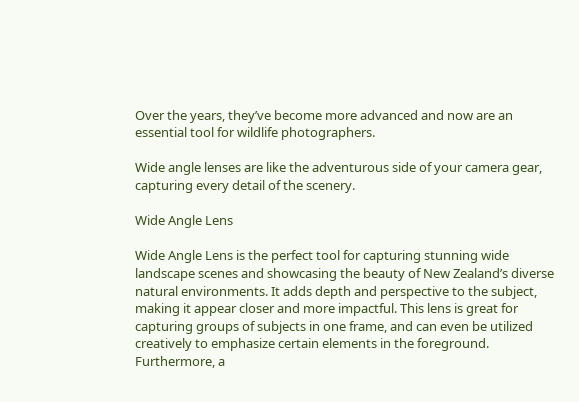Over the years, they’ve become more advanced and now are an essential tool for wildlife photographers.

Wide angle lenses are like the adventurous side of your camera gear, capturing every detail of the scenery.

Wide Angle Lens

Wide Angle Lens is the perfect tool for capturing stunning wide landscape scenes and showcasing the beauty of New Zealand’s diverse natural environments. It adds depth and perspective to the subject, making it appear closer and more impactful. This lens is great for capturing groups of subjects in one frame, and can even be utilized creatively to emphasize certain elements in the foreground. Furthermore, a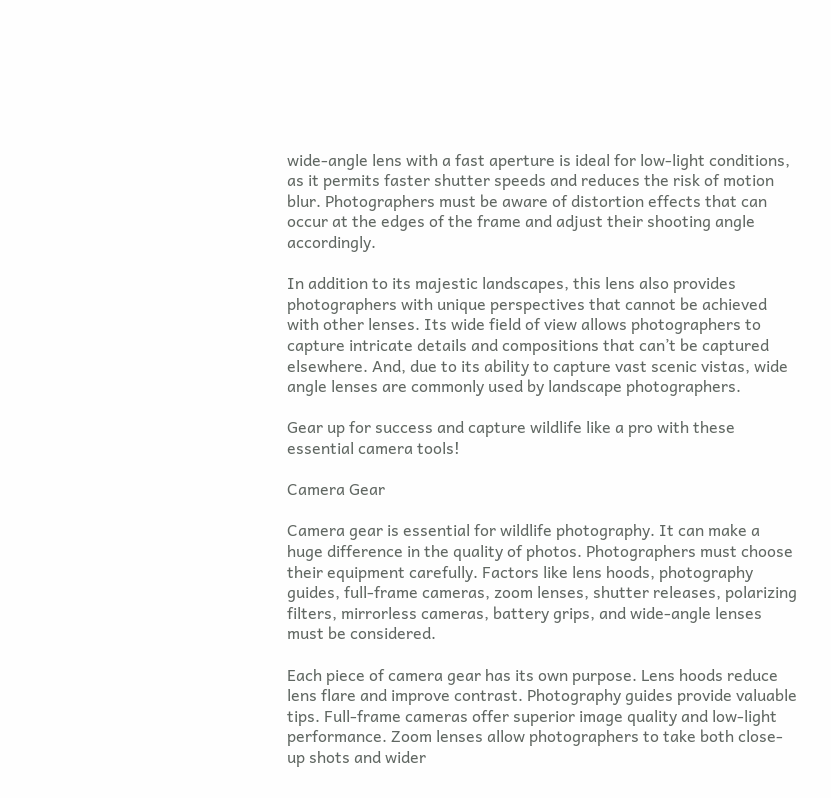wide-angle lens with a fast aperture is ideal for low-light conditions, as it permits faster shutter speeds and reduces the risk of motion blur. Photographers must be aware of distortion effects that can occur at the edges of the frame and adjust their shooting angle accordingly.

In addition to its majestic landscapes, this lens also provides photographers with unique perspectives that cannot be achieved with other lenses. Its wide field of view allows photographers to capture intricate details and compositions that can’t be captured elsewhere. And, due to its ability to capture vast scenic vistas, wide angle lenses are commonly used by landscape photographers.

Gear up for success and capture wildlife like a pro with these essential camera tools!

Camera Gear

Camera gear is essential for wildlife photography. It can make a huge difference in the quality of photos. Photographers must choose their equipment carefully. Factors like lens hoods, photography guides, full-frame cameras, zoom lenses, shutter releases, polarizing filters, mirrorless cameras, battery grips, and wide-angle lenses must be considered.

Each piece of camera gear has its own purpose. Lens hoods reduce lens flare and improve contrast. Photography guides provide valuable tips. Full-frame cameras offer superior image quality and low-light performance. Zoom lenses allow photographers to take both close-up shots and wider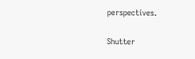perspectives.

Shutter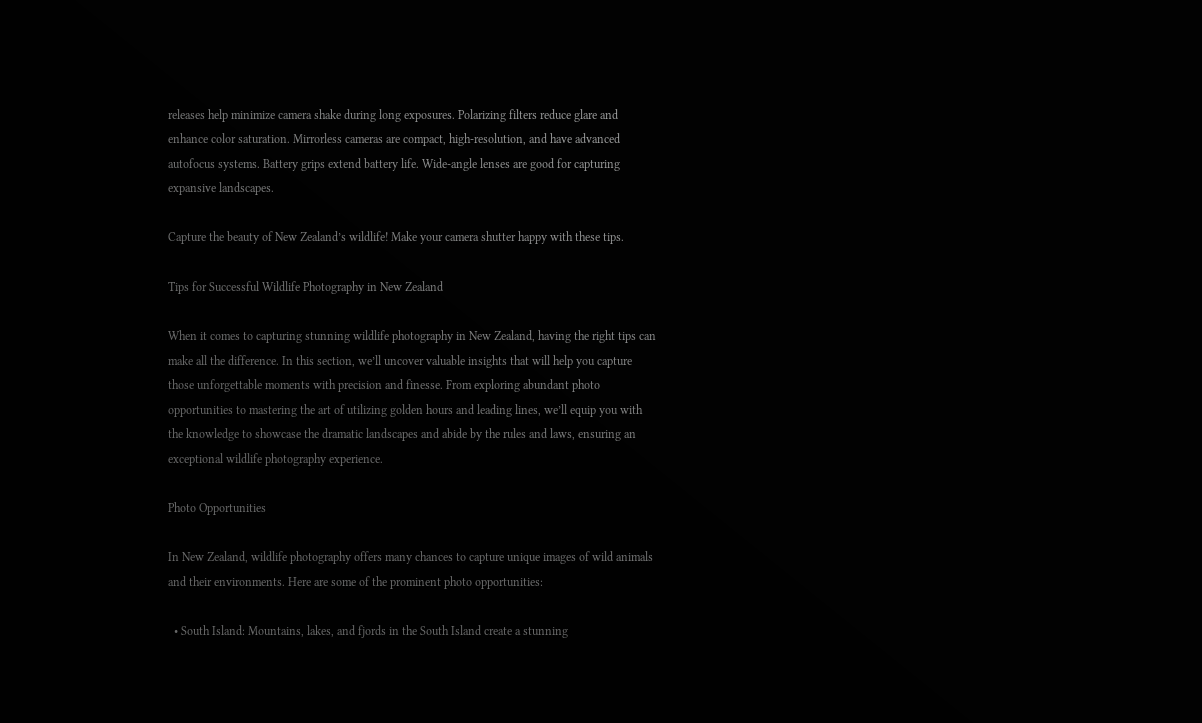releases help minimize camera shake during long exposures. Polarizing filters reduce glare and enhance color saturation. Mirrorless cameras are compact, high-resolution, and have advanced autofocus systems. Battery grips extend battery life. Wide-angle lenses are good for capturing expansive landscapes.

Capture the beauty of New Zealand’s wildlife! Make your camera shutter happy with these tips.

Tips for Successful Wildlife Photography in New Zealand

When it comes to capturing stunning wildlife photography in New Zealand, having the right tips can make all the difference. In this section, we’ll uncover valuable insights that will help you capture those unforgettable moments with precision and finesse. From exploring abundant photo opportunities to mastering the art of utilizing golden hours and leading lines, we’ll equip you with the knowledge to showcase the dramatic landscapes and abide by the rules and laws, ensuring an exceptional wildlife photography experience.

Photo Opportunities

In New Zealand, wildlife photography offers many chances to capture unique images of wild animals and their environments. Here are some of the prominent photo opportunities:

  • South Island: Mountains, lakes, and fjords in the South Island create a stunning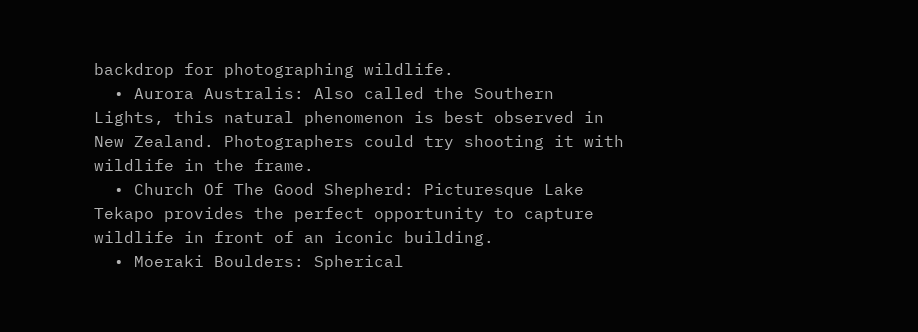backdrop for photographing wildlife.
  • Aurora Australis: Also called the Southern Lights, this natural phenomenon is best observed in New Zealand. Photographers could try shooting it with wildlife in the frame.
  • Church Of The Good Shepherd: Picturesque Lake Tekapo provides the perfect opportunity to capture wildlife in front of an iconic building.
  • Moeraki Boulders: Spherical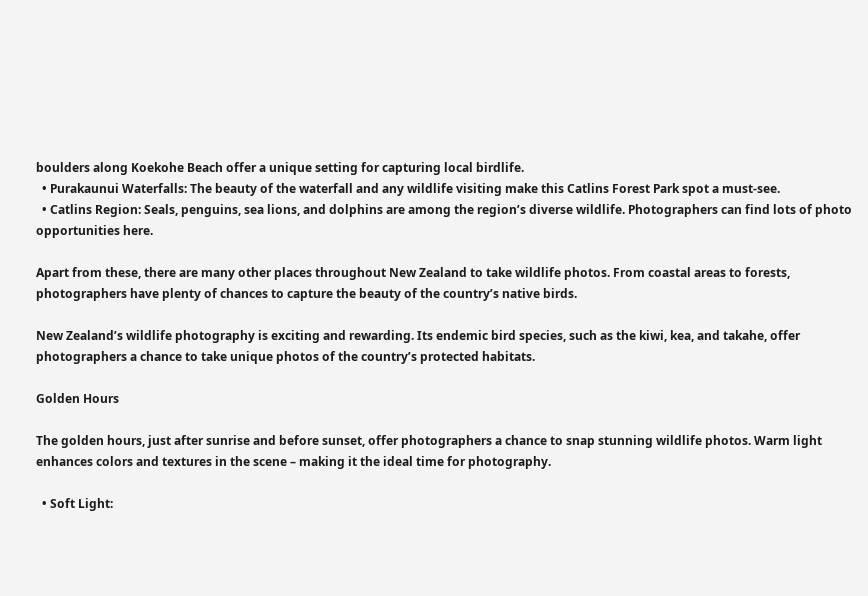boulders along Koekohe Beach offer a unique setting for capturing local birdlife.
  • Purakaunui Waterfalls: The beauty of the waterfall and any wildlife visiting make this Catlins Forest Park spot a must-see.
  • Catlins Region: Seals, penguins, sea lions, and dolphins are among the region’s diverse wildlife. Photographers can find lots of photo opportunities here.

Apart from these, there are many other places throughout New Zealand to take wildlife photos. From coastal areas to forests, photographers have plenty of chances to capture the beauty of the country’s native birds.

New Zealand’s wildlife photography is exciting and rewarding. Its endemic bird species, such as the kiwi, kea, and takahe, offer photographers a chance to take unique photos of the country’s protected habitats.

Golden Hours

The golden hours, just after sunrise and before sunset, offer photographers a chance to snap stunning wildlife photos. Warm light enhances colors and textures in the scene – making it the ideal time for photography.

  • Soft Light: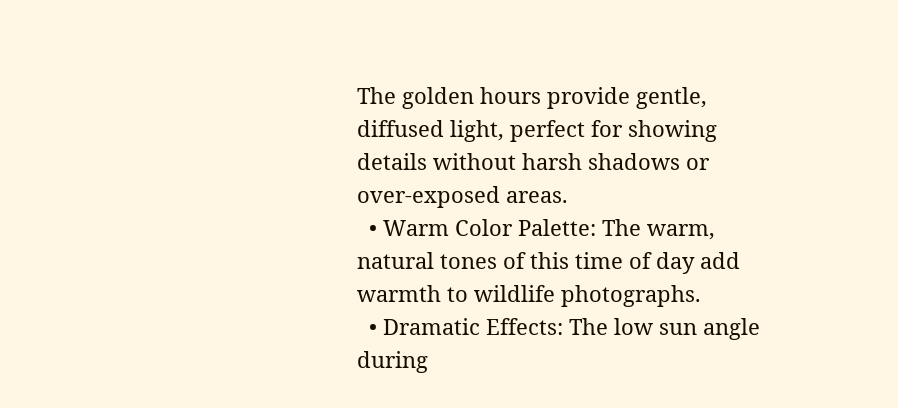The golden hours provide gentle, diffused light, perfect for showing details without harsh shadows or over-exposed areas.
  • Warm Color Palette: The warm, natural tones of this time of day add warmth to wildlife photographs.
  • Dramatic Effects: The low sun angle during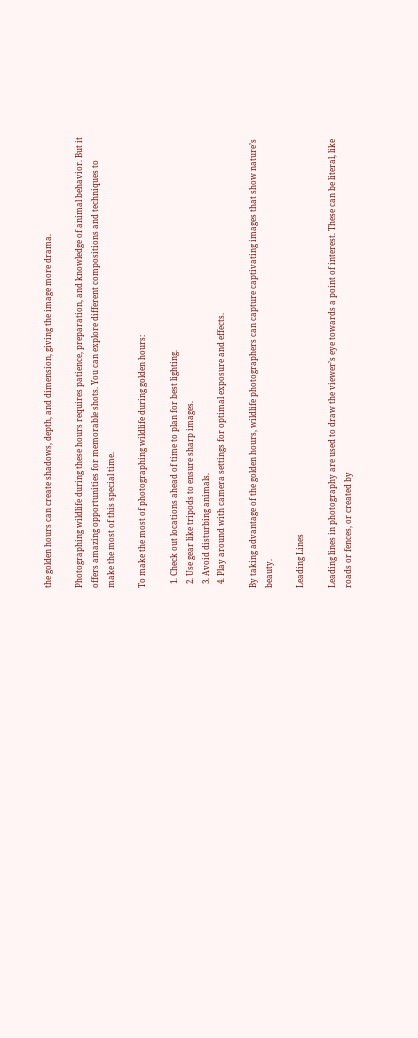the golden hours can create shadows, depth, and dimension, giving the image more drama.

Photographing wildlife during these hours requires patience, preparation, and knowledge of animal behavior. But it offers amazing opportunities for memorable shots. You can explore different compositions and techniques to make the most of this special time.

To make the most of photographing wildlife during golden hours:

  1. Check out locations ahead of time to plan for best lighting.
  2. Use gear like tripods to ensure sharp images.
  3. Avoid disturbing animals.
  4. Play around with camera settings for optimal exposure and effects.

By taking advantage of the golden hours, wildlife photographers can capture captivating images that show nature’s beauty.

Leading Lines

Leading lines in photography are used to draw the viewer’s eye towards a point of interest. These can be literal, like roads or fences, or created by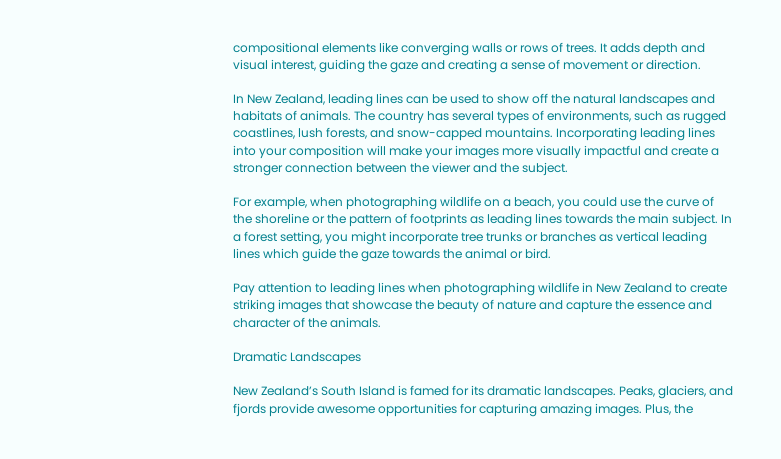compositional elements like converging walls or rows of trees. It adds depth and visual interest, guiding the gaze and creating a sense of movement or direction.

In New Zealand, leading lines can be used to show off the natural landscapes and habitats of animals. The country has several types of environments, such as rugged coastlines, lush forests, and snow-capped mountains. Incorporating leading lines into your composition will make your images more visually impactful and create a stronger connection between the viewer and the subject.

For example, when photographing wildlife on a beach, you could use the curve of the shoreline or the pattern of footprints as leading lines towards the main subject. In a forest setting, you might incorporate tree trunks or branches as vertical leading lines which guide the gaze towards the animal or bird.

Pay attention to leading lines when photographing wildlife in New Zealand to create striking images that showcase the beauty of nature and capture the essence and character of the animals.

Dramatic Landscapes

New Zealand’s South Island is famed for its dramatic landscapes. Peaks, glaciers, and fjords provide awesome opportunities for capturing amazing images. Plus, the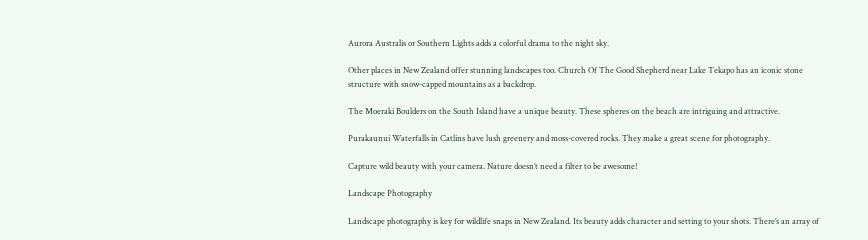Aurora Australis or Southern Lights adds a colorful drama to the night sky.

Other places in New Zealand offer stunning landscapes too. Church Of The Good Shepherd near Lake Tekapo has an iconic stone structure with snow-capped mountains as a backdrop.

The Moeraki Boulders on the South Island have a unique beauty. These spheres on the beach are intriguing and attractive.

Purakaunui Waterfalls in Catlins have lush greenery and moss-covered rocks. They make a great scene for photography.

Capture wild beauty with your camera. Nature doesn’t need a filter to be awesome!

Landscape Photography

Landscape photography is key for wildlife snaps in New Zealand. Its beauty adds character and setting to your shots. There’s an array of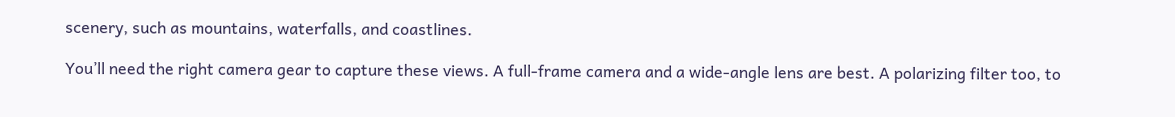scenery, such as mountains, waterfalls, and coastlines.

You’ll need the right camera gear to capture these views. A full-frame camera and a wide-angle lens are best. A polarizing filter too, to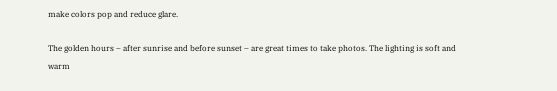make colors pop and reduce glare.

The golden hours – after sunrise and before sunset – are great times to take photos. The lighting is soft and warm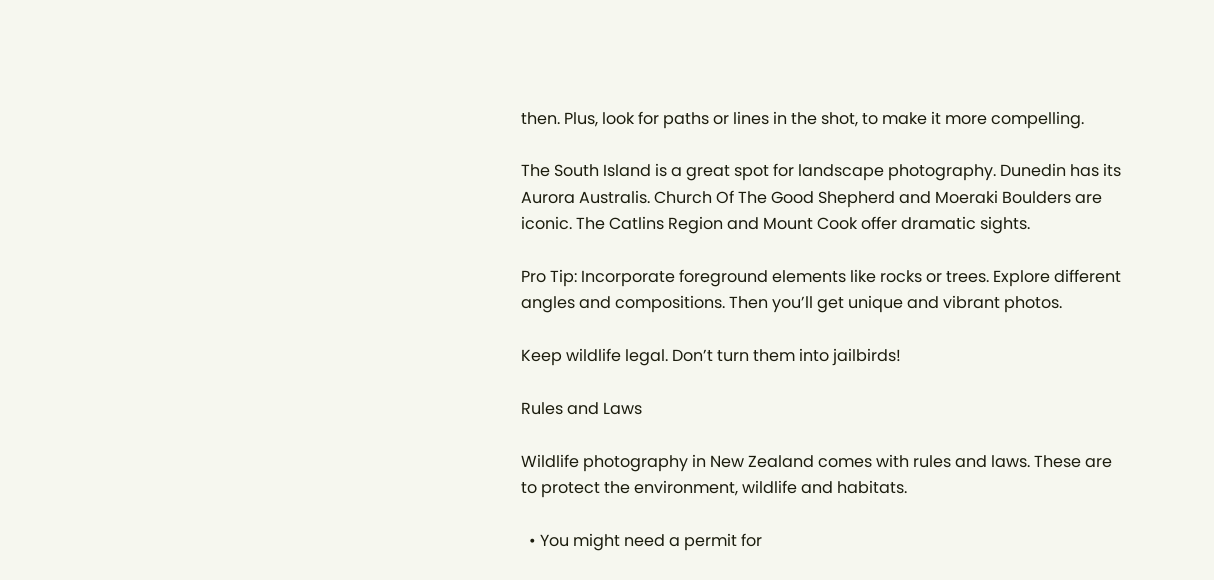then. Plus, look for paths or lines in the shot, to make it more compelling.

The South Island is a great spot for landscape photography. Dunedin has its Aurora Australis. Church Of The Good Shepherd and Moeraki Boulders are iconic. The Catlins Region and Mount Cook offer dramatic sights.

Pro Tip: Incorporate foreground elements like rocks or trees. Explore different angles and compositions. Then you’ll get unique and vibrant photos.

Keep wildlife legal. Don’t turn them into jailbirds!

Rules and Laws

Wildlife photography in New Zealand comes with rules and laws. These are to protect the environment, wildlife and habitats.

  • You might need a permit for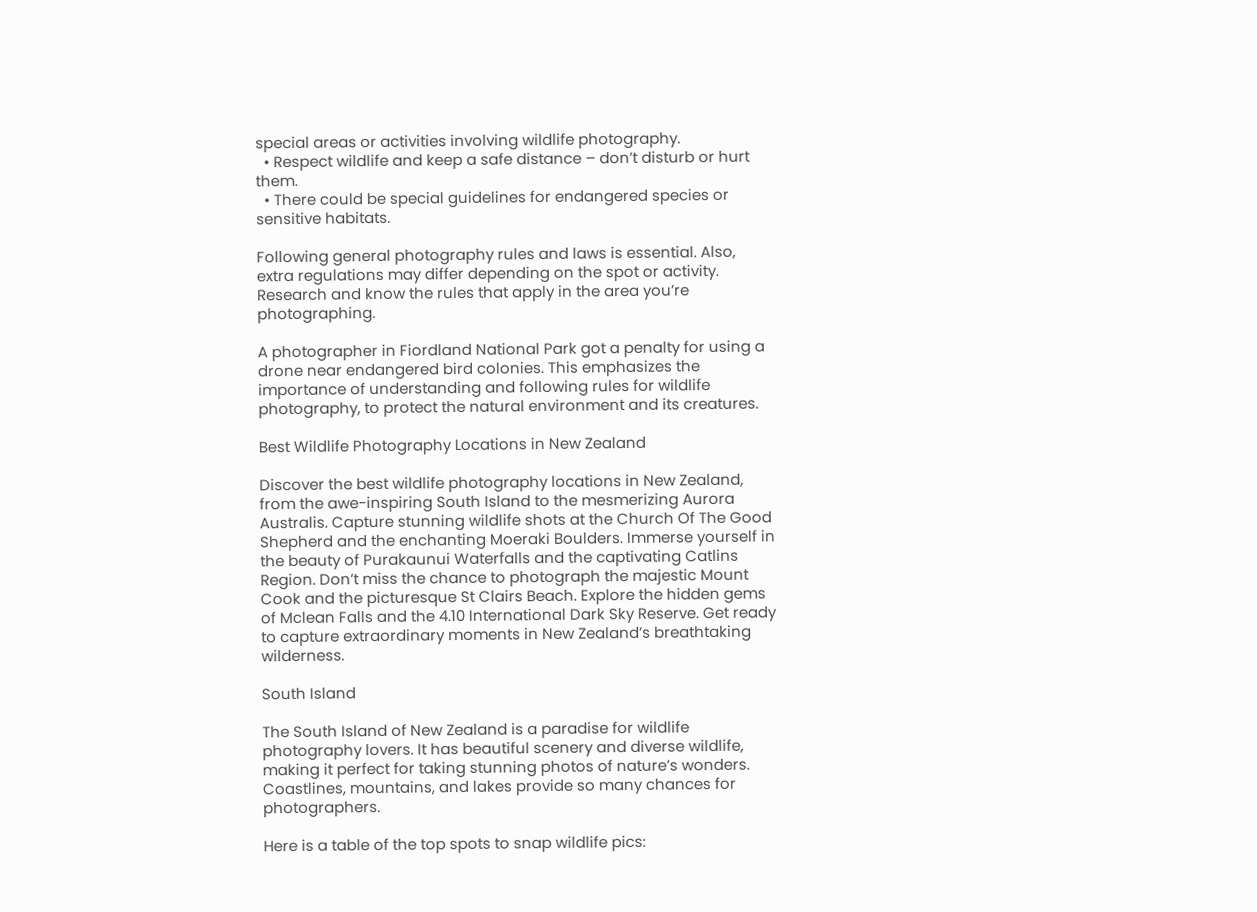special areas or activities involving wildlife photography.
  • Respect wildlife and keep a safe distance – don’t disturb or hurt them.
  • There could be special guidelines for endangered species or sensitive habitats.

Following general photography rules and laws is essential. Also, extra regulations may differ depending on the spot or activity. Research and know the rules that apply in the area you’re photographing.

A photographer in Fiordland National Park got a penalty for using a drone near endangered bird colonies. This emphasizes the importance of understanding and following rules for wildlife photography, to protect the natural environment and its creatures.

Best Wildlife Photography Locations in New Zealand

Discover the best wildlife photography locations in New Zealand, from the awe-inspiring South Island to the mesmerizing Aurora Australis. Capture stunning wildlife shots at the Church Of The Good Shepherd and the enchanting Moeraki Boulders. Immerse yourself in the beauty of Purakaunui Waterfalls and the captivating Catlins Region. Don’t miss the chance to photograph the majestic Mount Cook and the picturesque St Clairs Beach. Explore the hidden gems of Mclean Falls and the 4.10 International Dark Sky Reserve. Get ready to capture extraordinary moments in New Zealand’s breathtaking wilderness.

South Island

The South Island of New Zealand is a paradise for wildlife photography lovers. It has beautiful scenery and diverse wildlife, making it perfect for taking stunning photos of nature’s wonders. Coastlines, mountains, and lakes provide so many chances for photographers.

Here is a table of the top spots to snap wildlife pics: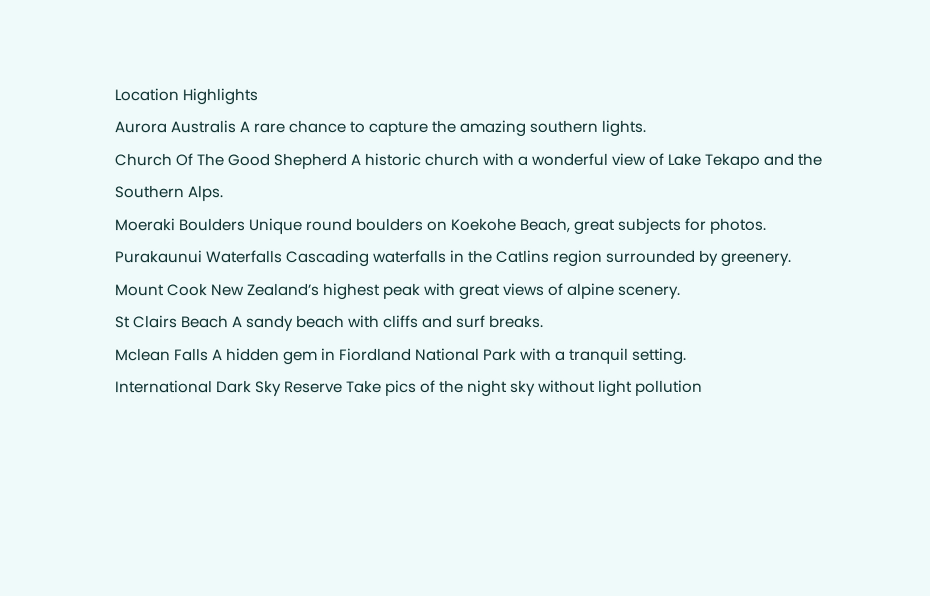Location Highlights
Aurora Australis A rare chance to capture the amazing southern lights.
Church Of The Good Shepherd A historic church with a wonderful view of Lake Tekapo and the Southern Alps.
Moeraki Boulders Unique round boulders on Koekohe Beach, great subjects for photos.
Purakaunui Waterfalls Cascading waterfalls in the Catlins region surrounded by greenery.
Mount Cook New Zealand’s highest peak with great views of alpine scenery.
St Clairs Beach A sandy beach with cliffs and surf breaks.
Mclean Falls A hidden gem in Fiordland National Park with a tranquil setting.
International Dark Sky Reserve Take pics of the night sky without light pollution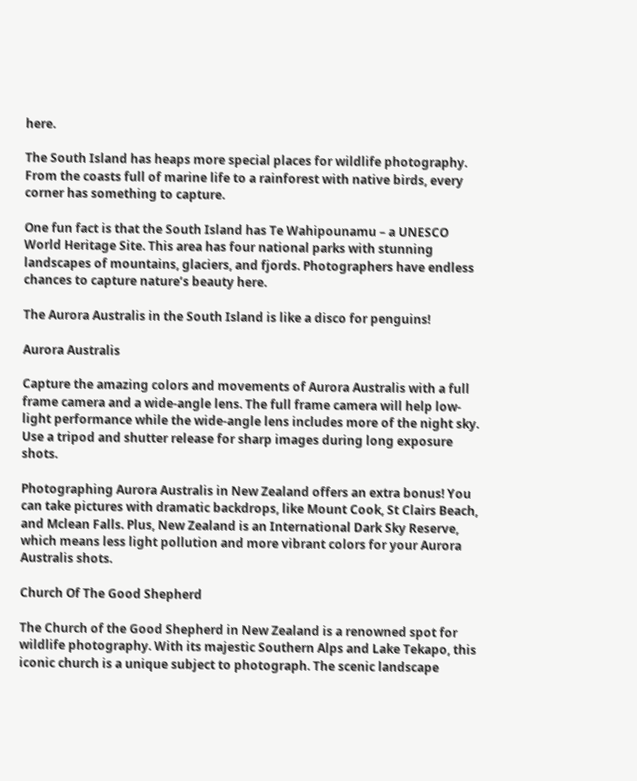here.

The South Island has heaps more special places for wildlife photography. From the coasts full of marine life to a rainforest with native birds, every corner has something to capture.

One fun fact is that the South Island has Te Wahipounamu – a UNESCO World Heritage Site. This area has four national parks with stunning landscapes of mountains, glaciers, and fjords. Photographers have endless chances to capture nature’s beauty here.

The Aurora Australis in the South Island is like a disco for penguins!

Aurora Australis

Capture the amazing colors and movements of Aurora Australis with a full frame camera and a wide-angle lens. The full frame camera will help low-light performance while the wide-angle lens includes more of the night sky. Use a tripod and shutter release for sharp images during long exposure shots.

Photographing Aurora Australis in New Zealand offers an extra bonus! You can take pictures with dramatic backdrops, like Mount Cook, St Clairs Beach, and Mclean Falls. Plus, New Zealand is an International Dark Sky Reserve, which means less light pollution and more vibrant colors for your Aurora Australis shots.

Church Of The Good Shepherd

The Church of the Good Shepherd in New Zealand is a renowned spot for wildlife photography. With its majestic Southern Alps and Lake Tekapo, this iconic church is a unique subject to photograph. The scenic landscape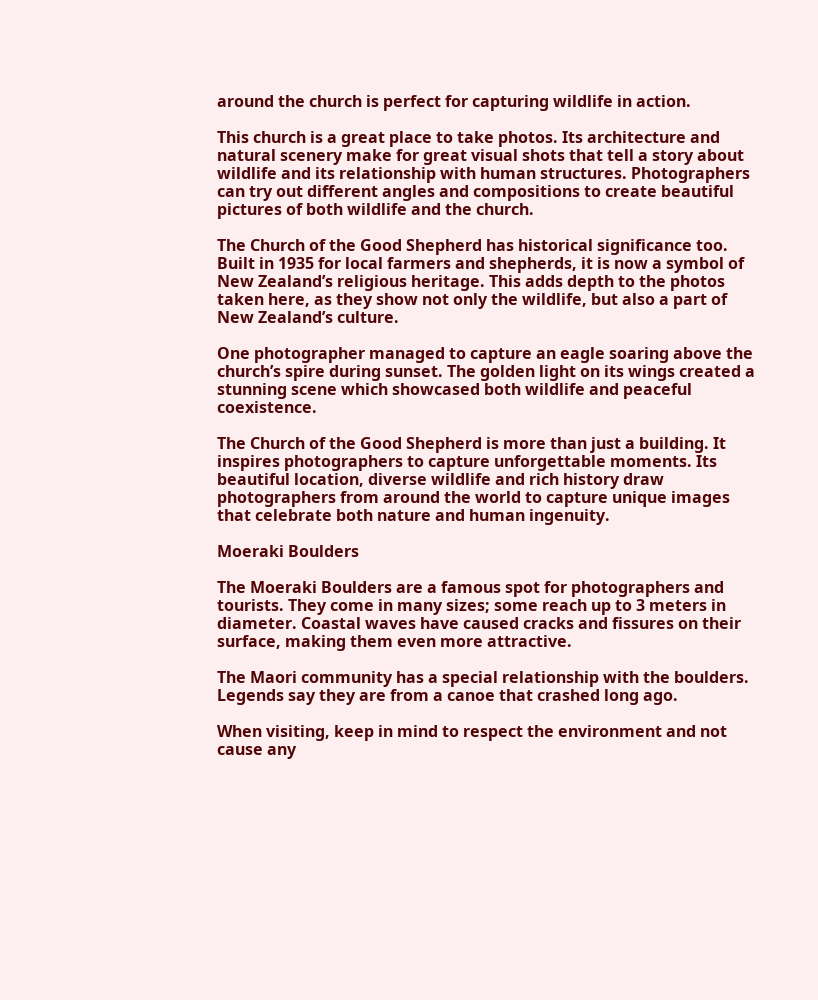around the church is perfect for capturing wildlife in action.

This church is a great place to take photos. Its architecture and natural scenery make for great visual shots that tell a story about wildlife and its relationship with human structures. Photographers can try out different angles and compositions to create beautiful pictures of both wildlife and the church.

The Church of the Good Shepherd has historical significance too. Built in 1935 for local farmers and shepherds, it is now a symbol of New Zealand’s religious heritage. This adds depth to the photos taken here, as they show not only the wildlife, but also a part of New Zealand’s culture.

One photographer managed to capture an eagle soaring above the church’s spire during sunset. The golden light on its wings created a stunning scene which showcased both wildlife and peaceful coexistence.

The Church of the Good Shepherd is more than just a building. It inspires photographers to capture unforgettable moments. Its beautiful location, diverse wildlife and rich history draw photographers from around the world to capture unique images that celebrate both nature and human ingenuity.

Moeraki Boulders

The Moeraki Boulders are a famous spot for photographers and tourists. They come in many sizes; some reach up to 3 meters in diameter. Coastal waves have caused cracks and fissures on their surface, making them even more attractive.

The Maori community has a special relationship with the boulders. Legends say they are from a canoe that crashed long ago.

When visiting, keep in mind to respect the environment and not cause any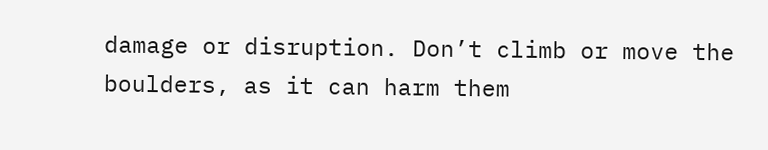damage or disruption. Don’t climb or move the boulders, as it can harm them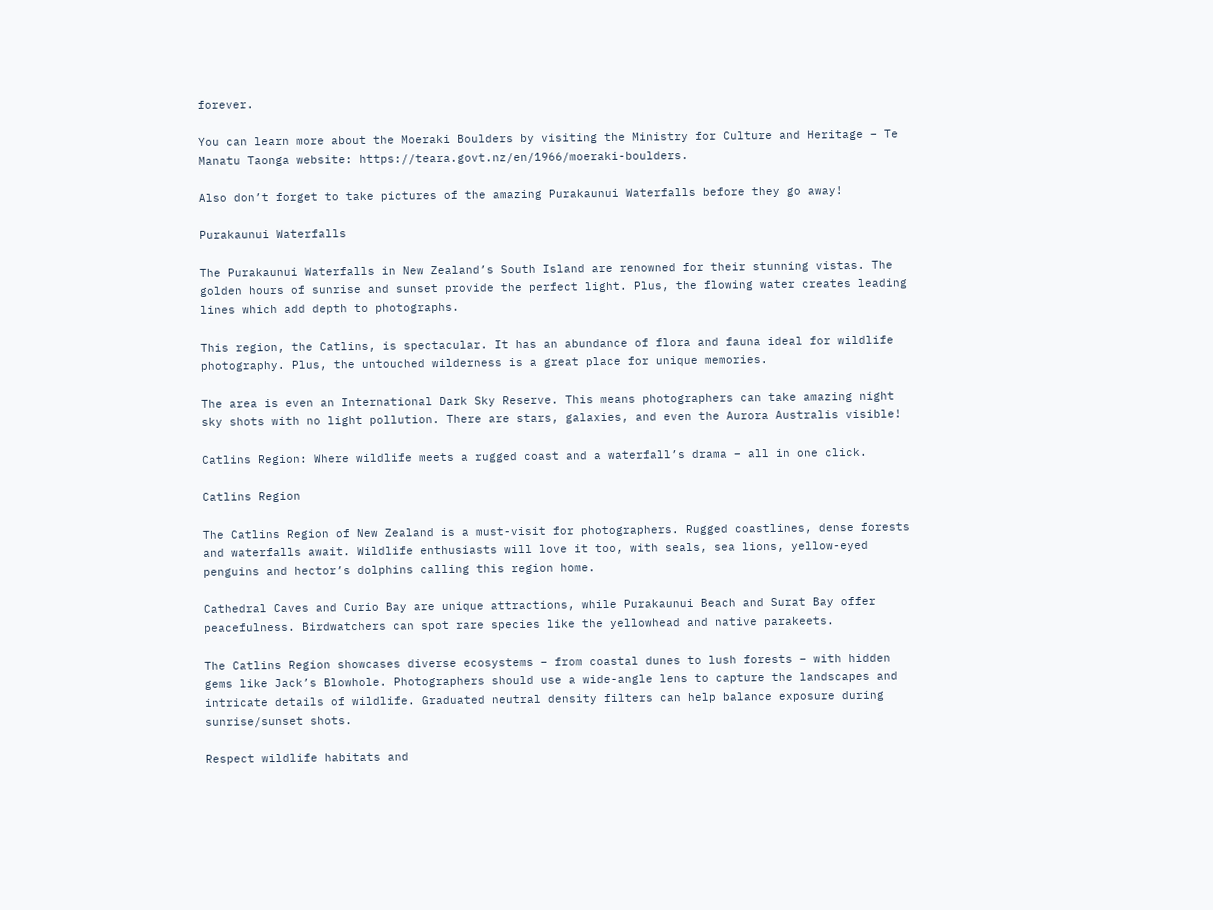forever.

You can learn more about the Moeraki Boulders by visiting the Ministry for Culture and Heritage – Te Manatu Taonga website: https://teara.govt.nz/en/1966/moeraki-boulders.

Also don’t forget to take pictures of the amazing Purakaunui Waterfalls before they go away!

Purakaunui Waterfalls

The Purakaunui Waterfalls in New Zealand’s South Island are renowned for their stunning vistas. The golden hours of sunrise and sunset provide the perfect light. Plus, the flowing water creates leading lines which add depth to photographs.

This region, the Catlins, is spectacular. It has an abundance of flora and fauna ideal for wildlife photography. Plus, the untouched wilderness is a great place for unique memories.

The area is even an International Dark Sky Reserve. This means photographers can take amazing night sky shots with no light pollution. There are stars, galaxies, and even the Aurora Australis visible!

Catlins Region: Where wildlife meets a rugged coast and a waterfall’s drama – all in one click.

Catlins Region

The Catlins Region of New Zealand is a must-visit for photographers. Rugged coastlines, dense forests and waterfalls await. Wildlife enthusiasts will love it too, with seals, sea lions, yellow-eyed penguins and hector’s dolphins calling this region home.

Cathedral Caves and Curio Bay are unique attractions, while Purakaunui Beach and Surat Bay offer peacefulness. Birdwatchers can spot rare species like the yellowhead and native parakeets.

The Catlins Region showcases diverse ecosystems – from coastal dunes to lush forests – with hidden gems like Jack’s Blowhole. Photographers should use a wide-angle lens to capture the landscapes and intricate details of wildlife. Graduated neutral density filters can help balance exposure during sunrise/sunset shots.

Respect wildlife habitats and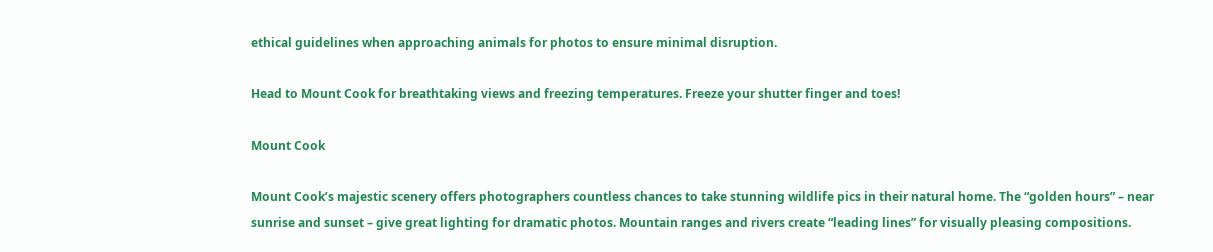ethical guidelines when approaching animals for photos to ensure minimal disruption.

Head to Mount Cook for breathtaking views and freezing temperatures. Freeze your shutter finger and toes!

Mount Cook

Mount Cook’s majestic scenery offers photographers countless chances to take stunning wildlife pics in their natural home. The “golden hours” – near sunrise and sunset – give great lighting for dramatic photos. Mountain ranges and rivers create “leading lines” for visually pleasing compositions.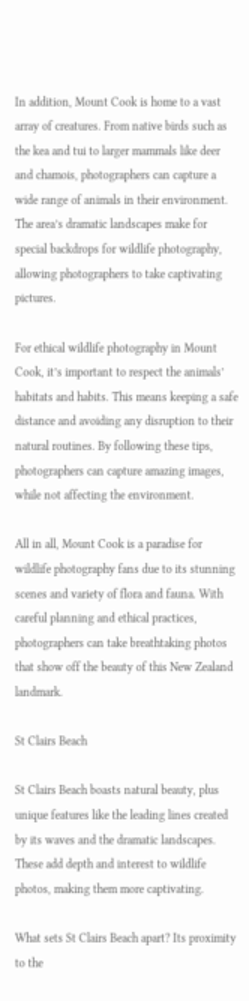In addition, Mount Cook is home to a vast array of creatures. From native birds such as the kea and tui to larger mammals like deer and chamois, photographers can capture a wide range of animals in their environment. The area’s dramatic landscapes make for special backdrops for wildlife photography, allowing photographers to take captivating pictures.

For ethical wildlife photography in Mount Cook, it’s important to respect the animals’ habitats and habits. This means keeping a safe distance and avoiding any disruption to their natural routines. By following these tips, photographers can capture amazing images, while not affecting the environment.

All in all, Mount Cook is a paradise for wildlife photography fans due to its stunning scenes and variety of flora and fauna. With careful planning and ethical practices, photographers can take breathtaking photos that show off the beauty of this New Zealand landmark.

St Clairs Beach

St Clairs Beach boasts natural beauty, plus unique features like the leading lines created by its waves and the dramatic landscapes. These add depth and interest to wildlife photos, making them more captivating.

What sets St Clairs Beach apart? Its proximity to the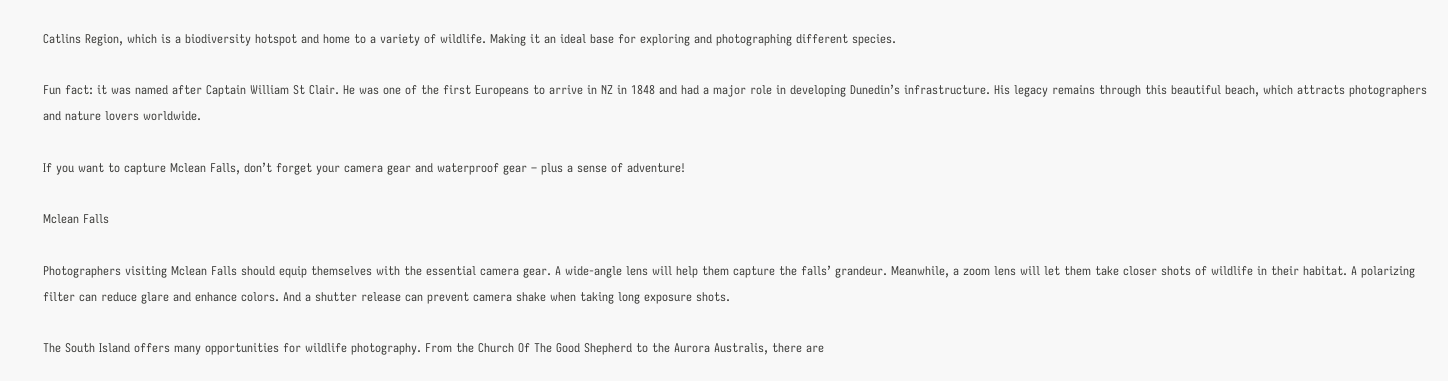Catlins Region, which is a biodiversity hotspot and home to a variety of wildlife. Making it an ideal base for exploring and photographing different species.

Fun fact: it was named after Captain William St Clair. He was one of the first Europeans to arrive in NZ in 1848 and had a major role in developing Dunedin’s infrastructure. His legacy remains through this beautiful beach, which attracts photographers and nature lovers worldwide.

If you want to capture Mclean Falls, don’t forget your camera gear and waterproof gear – plus a sense of adventure!

Mclean Falls

Photographers visiting Mclean Falls should equip themselves with the essential camera gear. A wide-angle lens will help them capture the falls’ grandeur. Meanwhile, a zoom lens will let them take closer shots of wildlife in their habitat. A polarizing filter can reduce glare and enhance colors. And a shutter release can prevent camera shake when taking long exposure shots.

The South Island offers many opportunities for wildlife photography. From the Church Of The Good Shepherd to the Aurora Australis, there are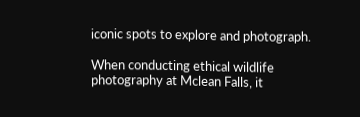iconic spots to explore and photograph.

When conducting ethical wildlife photography at Mclean Falls, it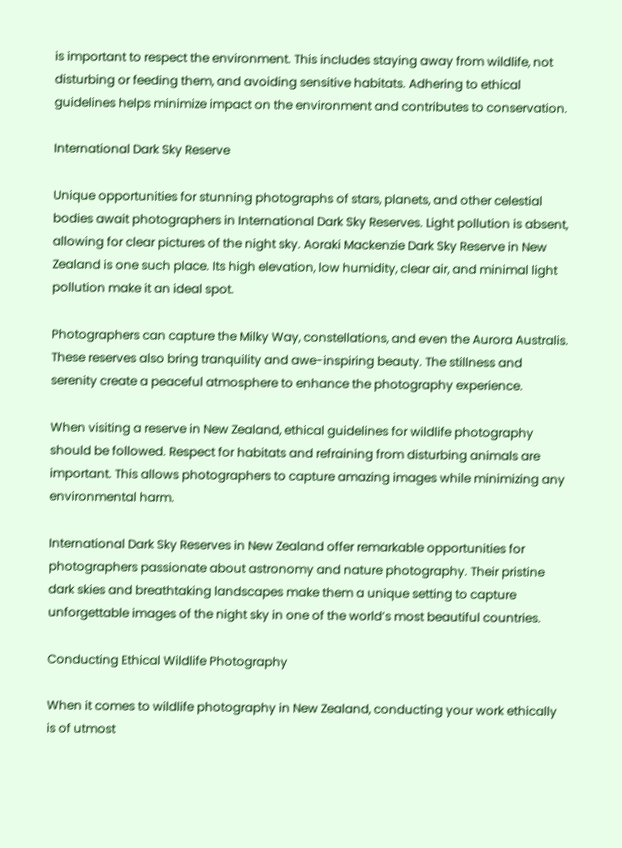is important to respect the environment. This includes staying away from wildlife, not disturbing or feeding them, and avoiding sensitive habitats. Adhering to ethical guidelines helps minimize impact on the environment and contributes to conservation.

International Dark Sky Reserve

Unique opportunities for stunning photographs of stars, planets, and other celestial bodies await photographers in International Dark Sky Reserves. Light pollution is absent, allowing for clear pictures of the night sky. Aoraki Mackenzie Dark Sky Reserve in New Zealand is one such place. Its high elevation, low humidity, clear air, and minimal light pollution make it an ideal spot.

Photographers can capture the Milky Way, constellations, and even the Aurora Australis. These reserves also bring tranquility and awe-inspiring beauty. The stillness and serenity create a peaceful atmosphere to enhance the photography experience.

When visiting a reserve in New Zealand, ethical guidelines for wildlife photography should be followed. Respect for habitats and refraining from disturbing animals are important. This allows photographers to capture amazing images while minimizing any environmental harm.

International Dark Sky Reserves in New Zealand offer remarkable opportunities for photographers passionate about astronomy and nature photography. Their pristine dark skies and breathtaking landscapes make them a unique setting to capture unforgettable images of the night sky in one of the world’s most beautiful countries.

Conducting Ethical Wildlife Photography

When it comes to wildlife photography in New Zealand, conducting your work ethically is of utmost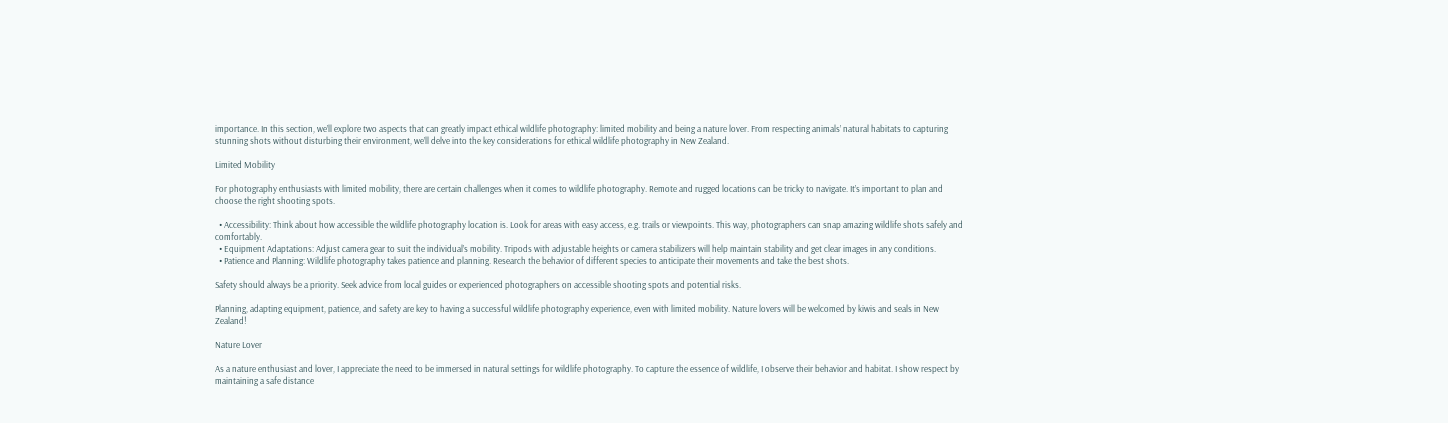importance. In this section, we’ll explore two aspects that can greatly impact ethical wildlife photography: limited mobility and being a nature lover. From respecting animals’ natural habitats to capturing stunning shots without disturbing their environment, we’ll delve into the key considerations for ethical wildlife photography in New Zealand.

Limited Mobility

For photography enthusiasts with limited mobility, there are certain challenges when it comes to wildlife photography. Remote and rugged locations can be tricky to navigate. It’s important to plan and choose the right shooting spots.

  • Accessibility: Think about how accessible the wildlife photography location is. Look for areas with easy access, e.g. trails or viewpoints. This way, photographers can snap amazing wildlife shots safely and comfortably.
  • Equipment Adaptations: Adjust camera gear to suit the individual’s mobility. Tripods with adjustable heights or camera stabilizers will help maintain stability and get clear images in any conditions.
  • Patience and Planning: Wildlife photography takes patience and planning. Research the behavior of different species to anticipate their movements and take the best shots.

Safety should always be a priority. Seek advice from local guides or experienced photographers on accessible shooting spots and potential risks.

Planning, adapting equipment, patience, and safety are key to having a successful wildlife photography experience, even with limited mobility. Nature lovers will be welcomed by kiwis and seals in New Zealand!

Nature Lover

As a nature enthusiast and lover, I appreciate the need to be immersed in natural settings for wildlife photography. To capture the essence of wildlife, I observe their behavior and habitat. I show respect by maintaining a safe distance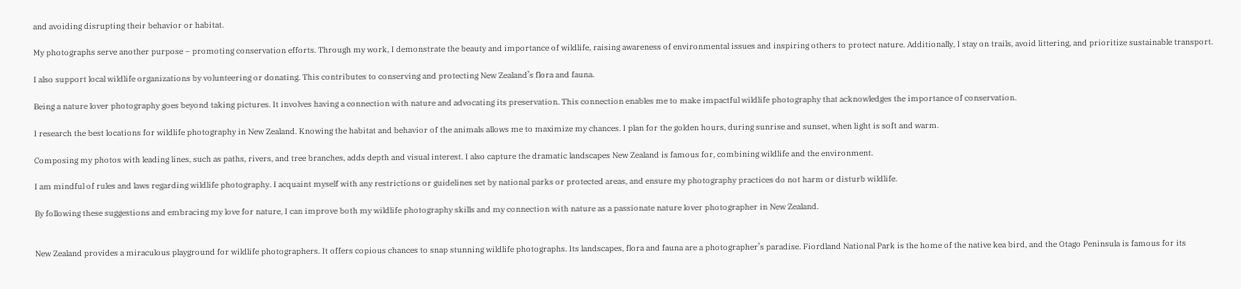and avoiding disrupting their behavior or habitat.

My photographs serve another purpose – promoting conservation efforts. Through my work, I demonstrate the beauty and importance of wildlife, raising awareness of environmental issues and inspiring others to protect nature. Additionally, I stay on trails, avoid littering, and prioritize sustainable transport.

I also support local wildlife organizations by volunteering or donating. This contributes to conserving and protecting New Zealand’s flora and fauna.

Being a nature lover photography goes beyond taking pictures. It involves having a connection with nature and advocating its preservation. This connection enables me to make impactful wildlife photography that acknowledges the importance of conservation.

I research the best locations for wildlife photography in New Zealand. Knowing the habitat and behavior of the animals allows me to maximize my chances. I plan for the golden hours, during sunrise and sunset, when light is soft and warm.

Composing my photos with leading lines, such as paths, rivers, and tree branches, adds depth and visual interest. I also capture the dramatic landscapes New Zealand is famous for, combining wildlife and the environment.

I am mindful of rules and laws regarding wildlife photography. I acquaint myself with any restrictions or guidelines set by national parks or protected areas, and ensure my photography practices do not harm or disturb wildlife.

By following these suggestions and embracing my love for nature, I can improve both my wildlife photography skills and my connection with nature as a passionate nature lover photographer in New Zealand.


New Zealand provides a miraculous playground for wildlife photographers. It offers copious chances to snap stunning wildlife photographs. Its landscapes, flora and fauna are a photographer’s paradise. Fiordland National Park is the home of the native kea bird, and the Otago Peninsula is famous for its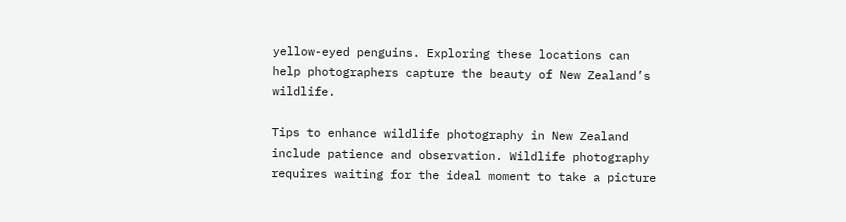yellow-eyed penguins. Exploring these locations can help photographers capture the beauty of New Zealand’s wildlife.

Tips to enhance wildlife photography in New Zealand include patience and observation. Wildlife photography requires waiting for the ideal moment to take a picture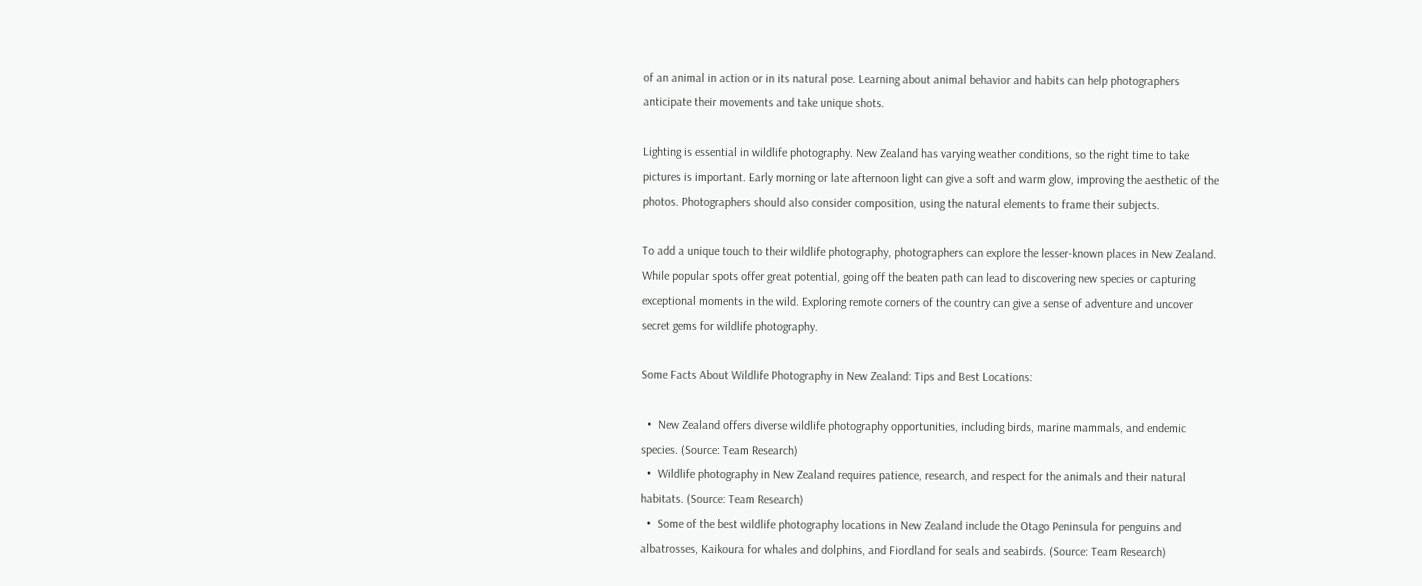of an animal in action or in its natural pose. Learning about animal behavior and habits can help photographers anticipate their movements and take unique shots.

Lighting is essential in wildlife photography. New Zealand has varying weather conditions, so the right time to take pictures is important. Early morning or late afternoon light can give a soft and warm glow, improving the aesthetic of the photos. Photographers should also consider composition, using the natural elements to frame their subjects.

To add a unique touch to their wildlife photography, photographers can explore the lesser-known places in New Zealand. While popular spots offer great potential, going off the beaten path can lead to discovering new species or capturing exceptional moments in the wild. Exploring remote corners of the country can give a sense of adventure and uncover secret gems for wildlife photography.

Some Facts About Wildlife Photography in New Zealand: Tips and Best Locations:

  •  New Zealand offers diverse wildlife photography opportunities, including birds, marine mammals, and endemic species. (Source: Team Research)
  •  Wildlife photography in New Zealand requires patience, research, and respect for the animals and their natural habitats. (Source: Team Research)
  •  Some of the best wildlife photography locations in New Zealand include the Otago Peninsula for penguins and albatrosses, Kaikoura for whales and dolphins, and Fiordland for seals and seabirds. (Source: Team Research)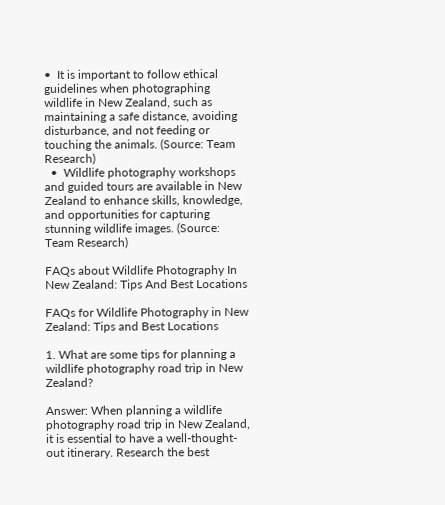•  It is important to follow ethical guidelines when photographing wildlife in New Zealand, such as maintaining a safe distance, avoiding disturbance, and not feeding or touching the animals. (Source: Team Research)
  •  Wildlife photography workshops and guided tours are available in New Zealand to enhance skills, knowledge, and opportunities for capturing stunning wildlife images. (Source: Team Research)

FAQs about Wildlife Photography In New Zealand: Tips And Best Locations

FAQs for Wildlife Photography in New Zealand: Tips and Best Locations

1. What are some tips for planning a wildlife photography road trip in New Zealand?

Answer: When planning a wildlife photography road trip in New Zealand, it is essential to have a well-thought-out itinerary. Research the best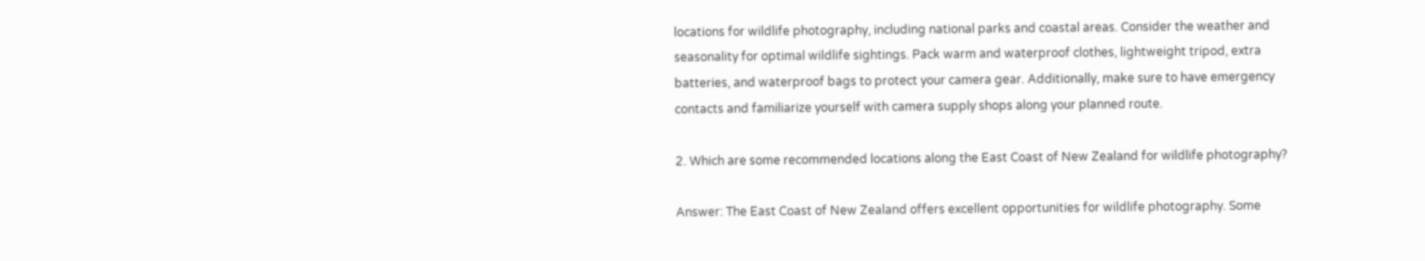locations for wildlife photography, including national parks and coastal areas. Consider the weather and seasonality for optimal wildlife sightings. Pack warm and waterproof clothes, lightweight tripod, extra batteries, and waterproof bags to protect your camera gear. Additionally, make sure to have emergency contacts and familiarize yourself with camera supply shops along your planned route.

2. Which are some recommended locations along the East Coast of New Zealand for wildlife photography?

Answer: The East Coast of New Zealand offers excellent opportunities for wildlife photography. Some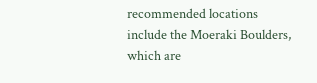recommended locations include the Moeraki Boulders, which are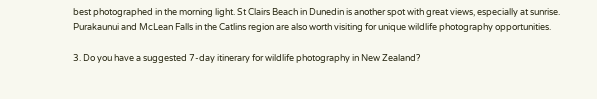best photographed in the morning light. St Clairs Beach in Dunedin is another spot with great views, especially at sunrise. Purakaunui and McLean Falls in the Catlins region are also worth visiting for unique wildlife photography opportunities.

3. Do you have a suggested 7-day itinerary for wildlife photography in New Zealand?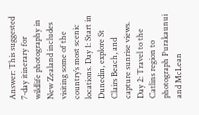Answer: This suggested 7-day itinerary for wildlife photography in New Zealand includes visiting some of the country’s most scenic locations. Day 1: Start in Dunedin, explore St Clairs Beach, and capture sunrise views. Day 2: Travel to the Catlins region to photograph Purakaunui and McLean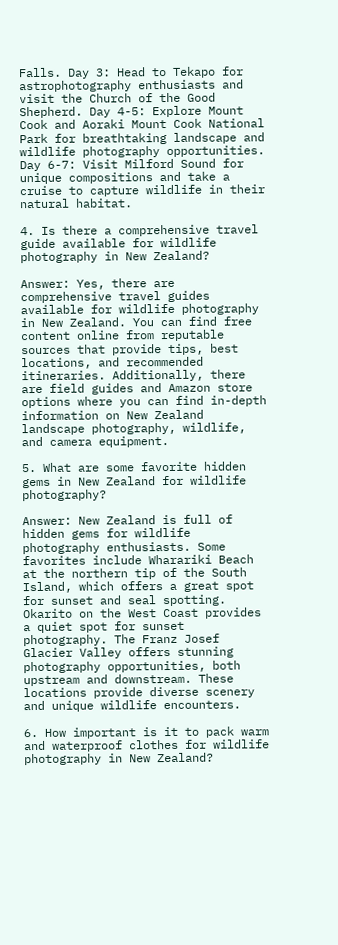Falls. Day 3: Head to Tekapo for astrophotography enthusiasts and visit the Church of the Good Shepherd. Day 4-5: Explore Mount Cook and Aoraki Mount Cook National Park for breathtaking landscape and wildlife photography opportunities. Day 6-7: Visit Milford Sound for unique compositions and take a cruise to capture wildlife in their natural habitat.

4. Is there a comprehensive travel guide available for wildlife photography in New Zealand?

Answer: Yes, there are comprehensive travel guides available for wildlife photography in New Zealand. You can find free content online from reputable sources that provide tips, best locations, and recommended itineraries. Additionally, there are field guides and Amazon store options where you can find in-depth information on New Zealand landscape photography, wildlife, and camera equipment.

5. What are some favorite hidden gems in New Zealand for wildlife photography?

Answer: New Zealand is full of hidden gems for wildlife photography enthusiasts. Some favorites include Wharariki Beach at the northern tip of the South Island, which offers a great spot for sunset and seal spotting. Okarito on the West Coast provides a quiet spot for sunset photography. The Franz Josef Glacier Valley offers stunning photography opportunities, both upstream and downstream. These locations provide diverse scenery and unique wildlife encounters.

6. How important is it to pack warm and waterproof clothes for wildlife photography in New Zealand?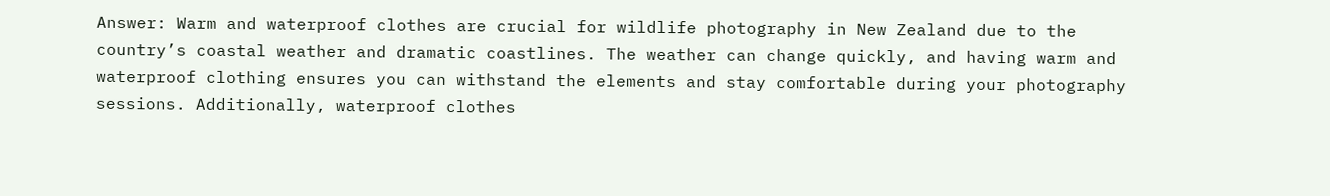Answer: Warm and waterproof clothes are crucial for wildlife photography in New Zealand due to the country’s coastal weather and dramatic coastlines. The weather can change quickly, and having warm and waterproof clothing ensures you can withstand the elements and stay comfortable during your photography sessions. Additionally, waterproof clothes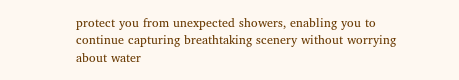protect you from unexpected showers, enabling you to continue capturing breathtaking scenery without worrying about water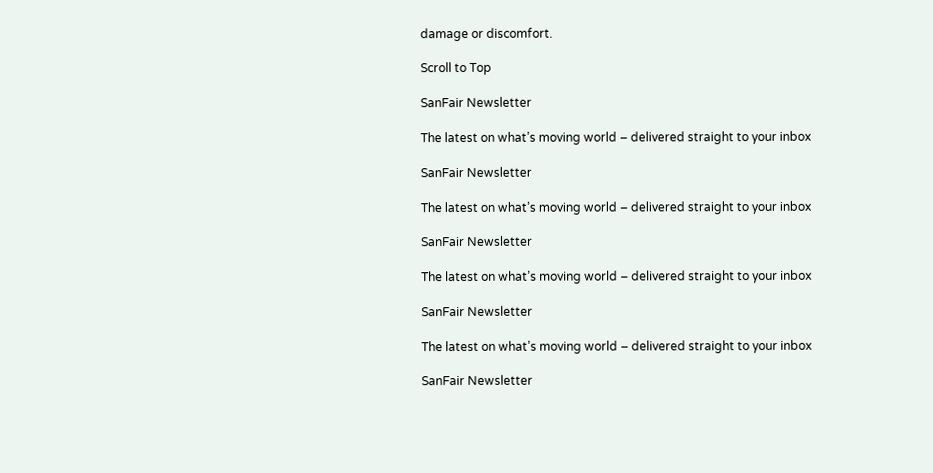damage or discomfort.

Scroll to Top

SanFair Newsletter

The latest on what’s moving world – delivered straight to your inbox

SanFair Newsletter

The latest on what’s moving world – delivered straight to your inbox

SanFair Newsletter

The latest on what’s moving world – delivered straight to your inbox

SanFair Newsletter

The latest on what’s moving world – delivered straight to your inbox

SanFair Newsletter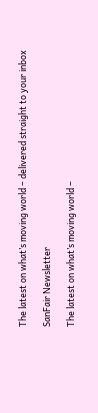The latest on what’s moving world – delivered straight to your inbox

SanFair Newsletter

The latest on what’s moving world –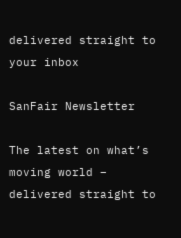delivered straight to your inbox

SanFair Newsletter

The latest on what’s moving world – delivered straight to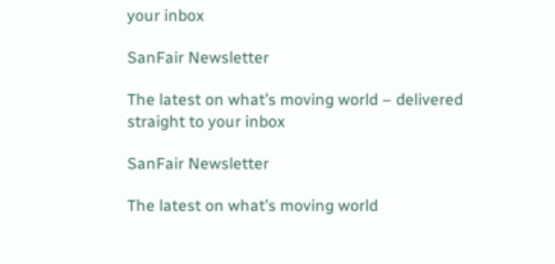your inbox

SanFair Newsletter

The latest on what’s moving world – delivered straight to your inbox

SanFair Newsletter

The latest on what’s moving world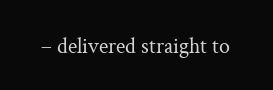– delivered straight to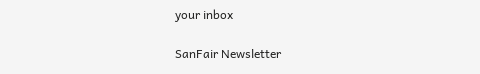your inbox

SanFair Newsletter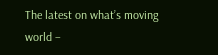The latest on what’s moving world –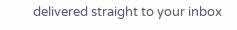delivered straight to your inbox